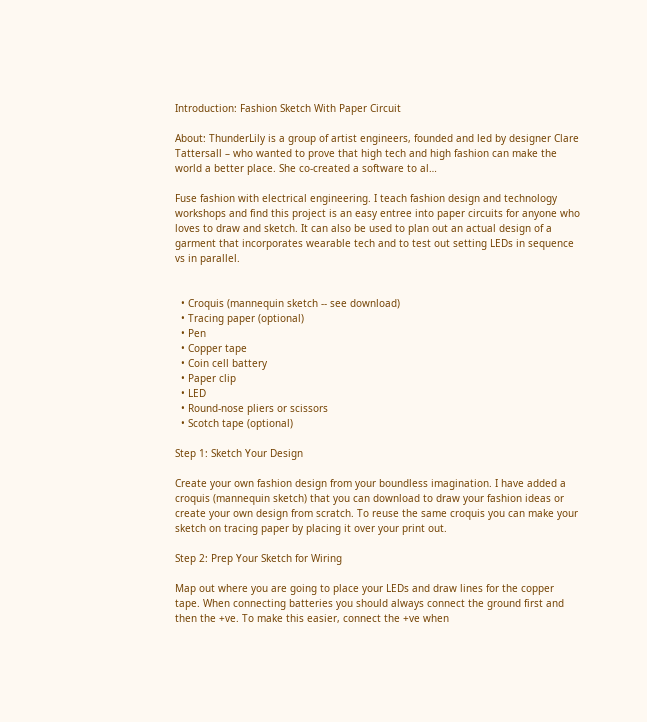Introduction: Fashion Sketch With Paper Circuit

About: ThunderLily is a group of artist engineers, founded and led by designer Clare Tattersall – who wanted to prove that high tech and high fashion can make the world a better place. She co-created a software to al…

Fuse fashion with electrical engineering. I teach fashion design and technology workshops and find this project is an easy entree into paper circuits for anyone who loves to draw and sketch. It can also be used to plan out an actual design of a garment that incorporates wearable tech and to test out setting LEDs in sequence vs in parallel.


  • Croquis (mannequin sketch -- see download)
  • Tracing paper (optional)
  • Pen
  • Copper tape
  • Coin cell battery
  • Paper clip
  • LED
  • Round-nose pliers or scissors
  • Scotch tape (optional)

Step 1: Sketch Your Design

Create your own fashion design from your boundless imagination. I have added a croquis (mannequin sketch) that you can download to draw your fashion ideas or create your own design from scratch. To reuse the same croquis you can make your sketch on tracing paper by placing it over your print out.

Step 2: Prep Your Sketch for Wiring

Map out where you are going to place your LEDs and draw lines for the copper tape. When connecting batteries you should always connect the ground first and then the +ve. To make this easier, connect the +ve when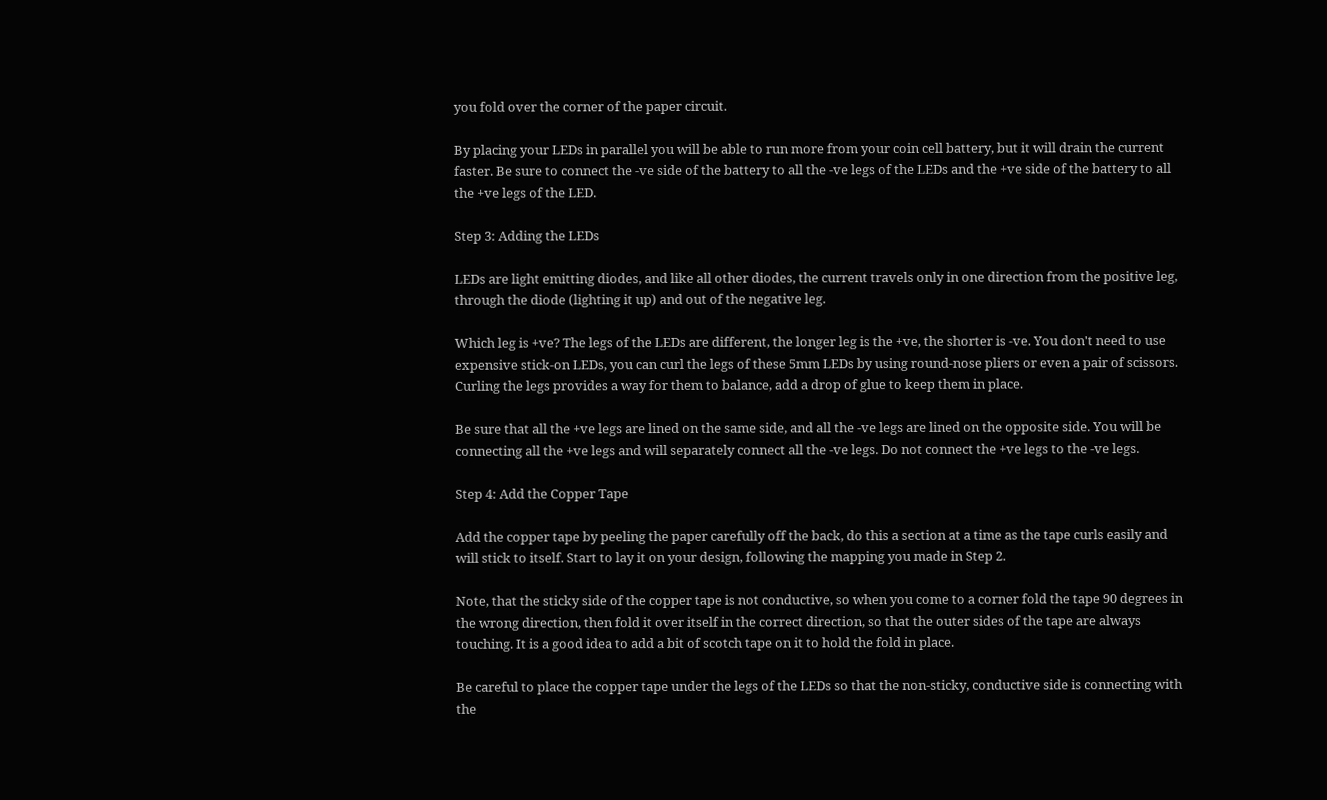you fold over the corner of the paper circuit.

By placing your LEDs in parallel you will be able to run more from your coin cell battery, but it will drain the current faster. Be sure to connect the -ve side of the battery to all the -ve legs of the LEDs and the +ve side of the battery to all the +ve legs of the LED.

Step 3: Adding the LEDs

LEDs are light emitting diodes, and like all other diodes, the current travels only in one direction from the positive leg, through the diode (lighting it up) and out of the negative leg.

Which leg is +ve? The legs of the LEDs are different, the longer leg is the +ve, the shorter is -ve. You don't need to use expensive stick-on LEDs, you can curl the legs of these 5mm LEDs by using round-nose pliers or even a pair of scissors. Curling the legs provides a way for them to balance, add a drop of glue to keep them in place.

Be sure that all the +ve legs are lined on the same side, and all the -ve legs are lined on the opposite side. You will be connecting all the +ve legs and will separately connect all the -ve legs. Do not connect the +ve legs to the -ve legs.

Step 4: Add the Copper Tape

Add the copper tape by peeling the paper carefully off the back, do this a section at a time as the tape curls easily and will stick to itself. Start to lay it on your design, following the mapping you made in Step 2.

Note, that the sticky side of the copper tape is not conductive, so when you come to a corner fold the tape 90 degrees in the wrong direction, then fold it over itself in the correct direction, so that the outer sides of the tape are always touching. It is a good idea to add a bit of scotch tape on it to hold the fold in place.

Be careful to place the copper tape under the legs of the LEDs so that the non-sticky, conductive side is connecting with the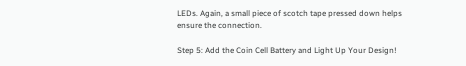LEDs. Again, a small piece of scotch tape pressed down helps ensure the connection.

Step 5: Add the Coin Cell Battery and Light Up Your Design!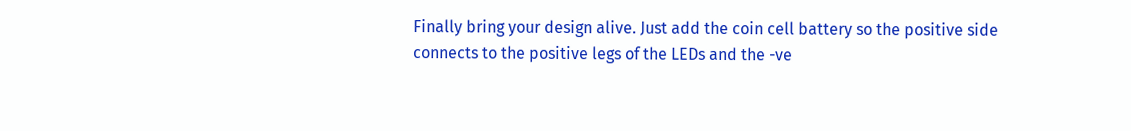Finally bring your design alive. Just add the coin cell battery so the positive side connects to the positive legs of the LEDs and the -ve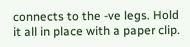connects to the -ve legs. Hold it all in place with a paper clip.